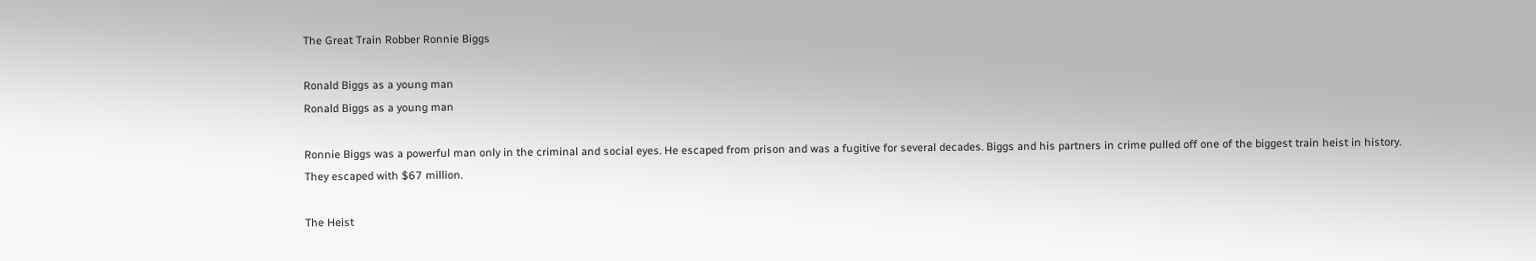The Great Train Robber Ronnie Biggs

Ronald Biggs as a young man
Ronald Biggs as a young man

Ronnie Biggs was a powerful man only in the criminal and social eyes. He escaped from prison and was a fugitive for several decades. Biggs and his partners in crime pulled off one of the biggest train heist in history. They escaped with $67 million.

The Heist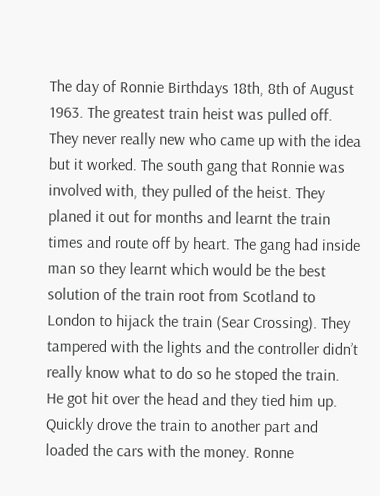The day of Ronnie Birthdays 18th, 8th of August 1963. The greatest train heist was pulled off. They never really new who came up with the idea but it worked. The south gang that Ronnie was involved with, they pulled of the heist. They planed it out for months and learnt the train times and route off by heart. The gang had inside man so they learnt which would be the best solution of the train root from Scotland to London to hijack the train (Sear Crossing). They tampered with the lights and the controller didn’t really know what to do so he stoped the train. He got hit over the head and they tied him up. Quickly drove the train to another part and loaded the cars with the money. Ronne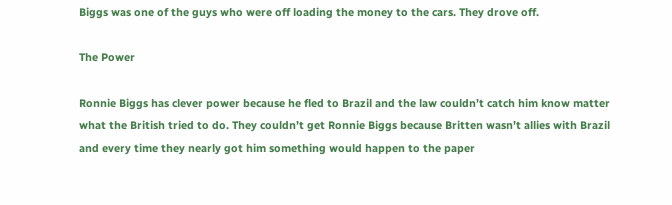Biggs was one of the guys who were off loading the money to the cars. They drove off.

The Power

Ronnie Biggs has clever power because he fled to Brazil and the law couldn’t catch him know matter what the British tried to do. They couldn’t get Ronnie Biggs because Britten wasn’t allies with Brazil and every time they nearly got him something would happen to the paper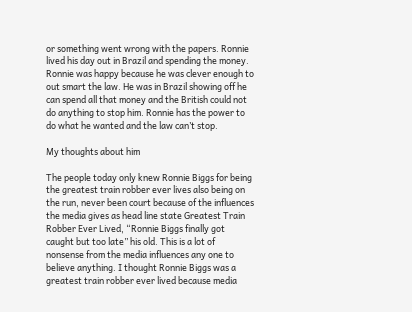or something went wrong with the papers. Ronnie lived his day out in Brazil and spending the money. Ronnie was happy because he was clever enough to out smart the law. He was in Brazil showing off he can spend all that money and the British could not do anything to stop him. Ronnie has the power to do what he wanted and the law can’t stop.

My thoughts about him

The people today only knew Ronnie Biggs for being the greatest train robber ever lives also being on the run, never been court because of the influences the media gives as head line state Greatest Train Robber Ever Lived, “Ronnie Biggs finally got caught but too late” his old. This is a lot of nonsense from the media influences any one to believe anything. I thought Ronnie Biggs was a greatest train robber ever lived because media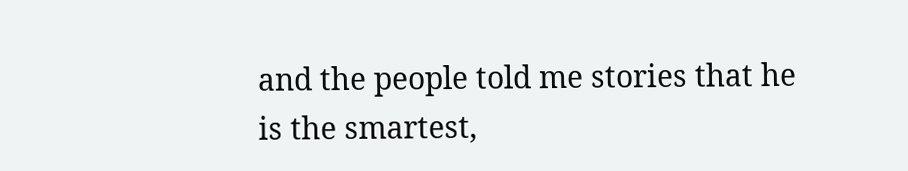and the people told me stories that he is the smartest,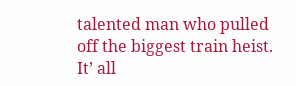talented man who pulled off the biggest train heist. It’ all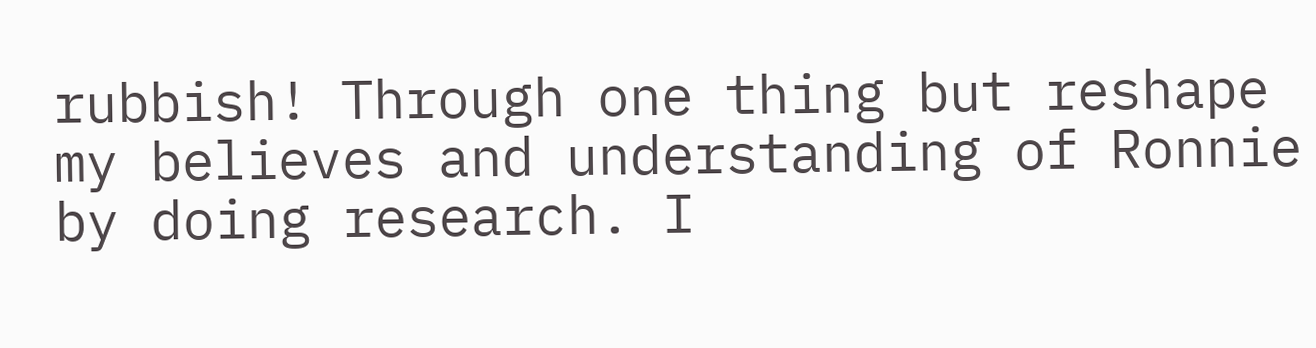rubbish! Through one thing but reshape my believes and understanding of Ronnie by doing research. I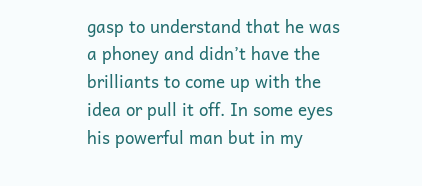gasp to understand that he was a phoney and didn’t have the brilliants to come up with the idea or pull it off. In some eyes his powerful man but in my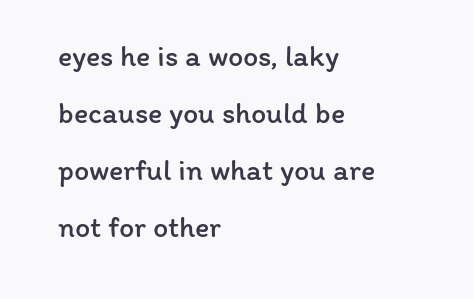eyes he is a woos, laky because you should be powerful in what you are not for other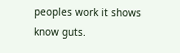peoples work it shows know guts.